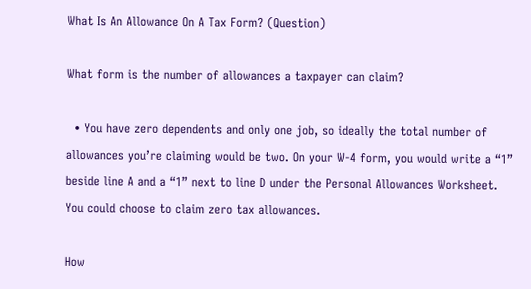What Is An Allowance On A Tax Form? (Question)

What form is the number of allowances a taxpayer can claim?

  • You have zero dependents and only one job, so ideally the total number of allowances you’re claiming would be two. On your W-4 form, you would write a “1” beside line A and a “1” next to line D under the Personal Allowances Worksheet. You could choose to claim zero tax allowances.

How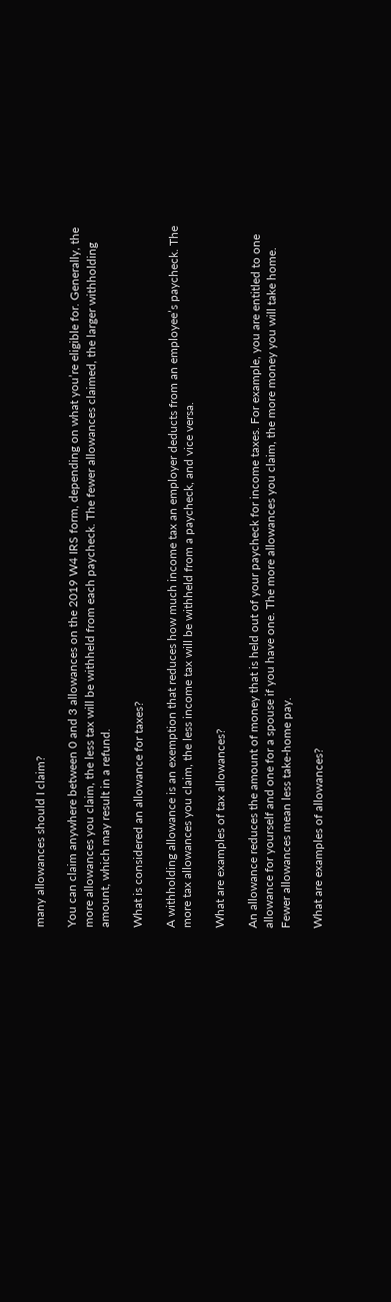many allowances should I claim?

You can claim anywhere between 0 and 3 allowances on the 2019 W4 IRS form, depending on what you’re eligible for. Generally, the more allowances you claim, the less tax will be withheld from each paycheck. The fewer allowances claimed, the larger withholding amount, which may result in a refund.

What is considered an allowance for taxes?

A withholding allowance is an exemption that reduces how much income tax an employer deducts from an employee’s paycheck. The more tax allowances you claim, the less income tax will be withheld from a paycheck, and vice versa.

What are examples of tax allowances?

An allowance reduces the amount of money that is held out of your paycheck for income taxes. For example, you are entitled to one allowance for yourself and one for a spouse if you have one. The more allowances you claim, the more money you will take home. Fewer allowances mean less take-home pay.

What are examples of allowances?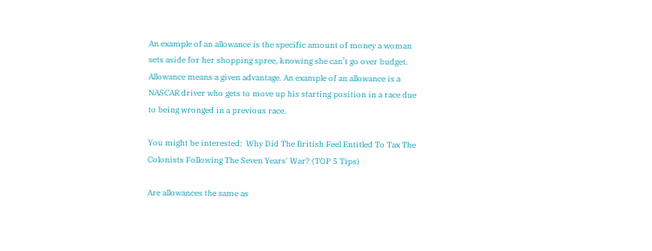An example of an allowance is the specific amount of money a woman sets aside for her shopping spree, knowing she can’t go over budget. Allowance means a given advantage. An example of an allowance is a NASCAR driver who gets to move up his starting position in a race due to being wronged in a previous race.

You might be interested:  Why Did The British Feel Entitled To Tax The Colonists Following The Seven Years' War? (TOP 5 Tips)

Are allowances the same as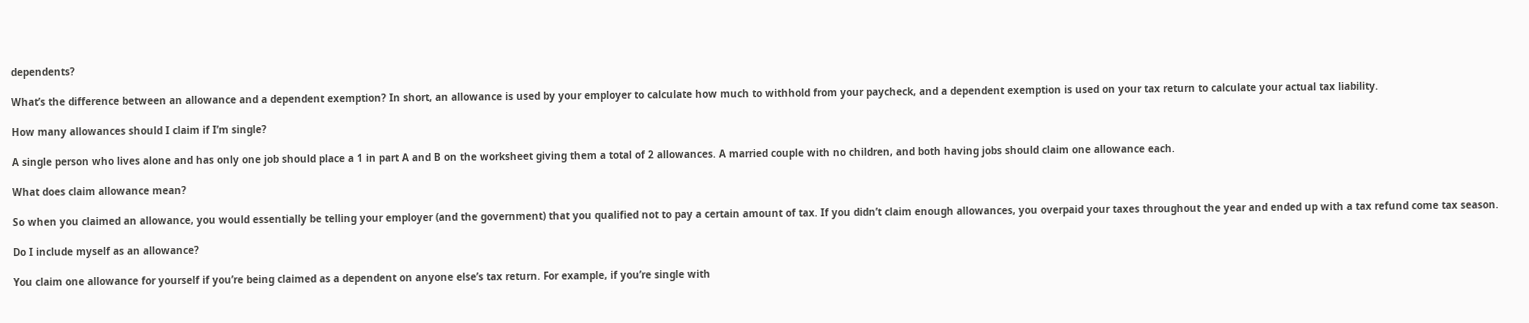dependents?

What’s the difference between an allowance and a dependent exemption? In short, an allowance is used by your employer to calculate how much to withhold from your paycheck, and a dependent exemption is used on your tax return to calculate your actual tax liability.

How many allowances should I claim if I’m single?

A single person who lives alone and has only one job should place a 1 in part A and B on the worksheet giving them a total of 2 allowances. A married couple with no children, and both having jobs should claim one allowance each.

What does claim allowance mean?

So when you claimed an allowance, you would essentially be telling your employer (and the government) that you qualified not to pay a certain amount of tax. If you didn’t claim enough allowances, you overpaid your taxes throughout the year and ended up with a tax refund come tax season.

Do I include myself as an allowance?

You claim one allowance for yourself if you’re being claimed as a dependent on anyone else’s tax return. For example, if you’re single with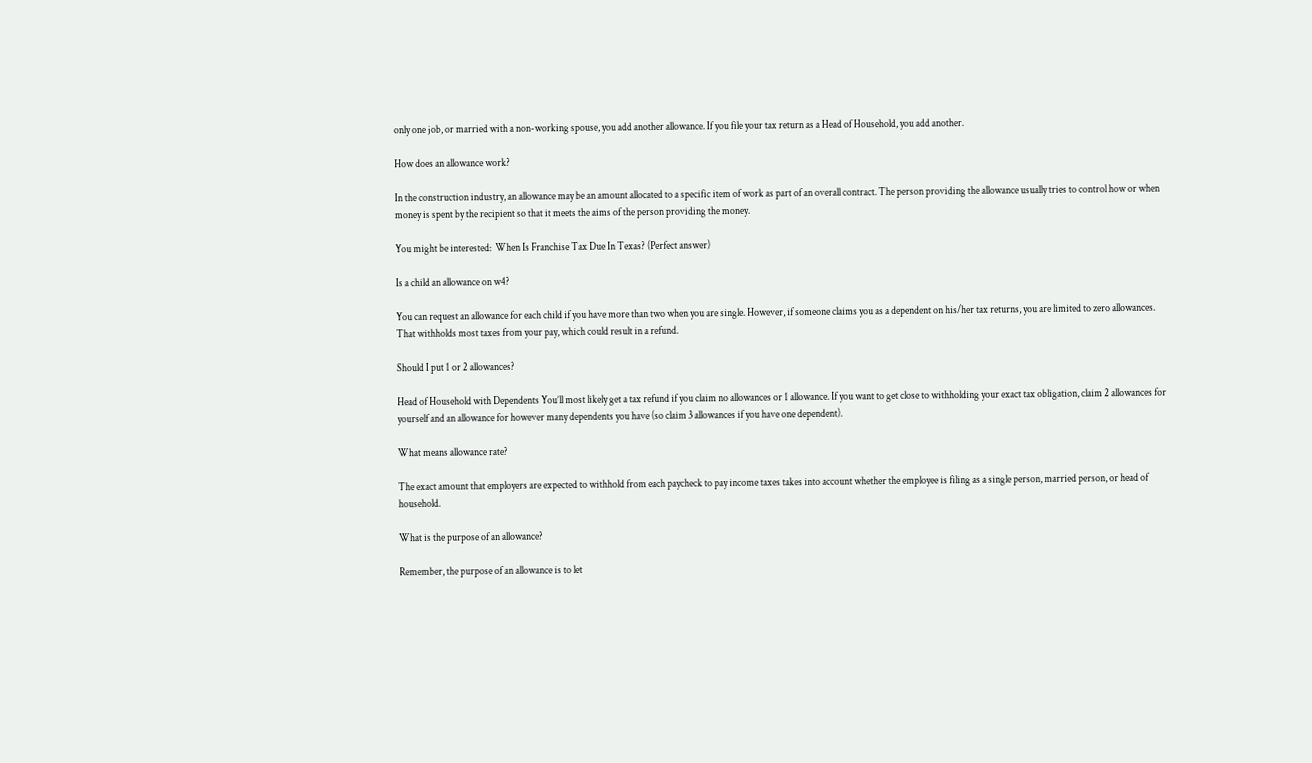only one job, or married with a non-working spouse, you add another allowance. If you file your tax return as a Head of Household, you add another.

How does an allowance work?

In the construction industry, an allowance may be an amount allocated to a specific item of work as part of an overall contract. The person providing the allowance usually tries to control how or when money is spent by the recipient so that it meets the aims of the person providing the money.

You might be interested:  When Is Franchise Tax Due In Texas? (Perfect answer)

Is a child an allowance on w4?

You can request an allowance for each child if you have more than two when you are single. However, if someone claims you as a dependent on his/her tax returns, you are limited to zero allowances. That withholds most taxes from your pay, which could result in a refund.

Should I put 1 or 2 allowances?

Head of Household with Dependents You’ll most likely get a tax refund if you claim no allowances or 1 allowance. If you want to get close to withholding your exact tax obligation, claim 2 allowances for yourself and an allowance for however many dependents you have (so claim 3 allowances if you have one dependent).

What means allowance rate?

The exact amount that employers are expected to withhold from each paycheck to pay income taxes takes into account whether the employee is filing as a single person, married person, or head of household.

What is the purpose of an allowance?

Remember, the purpose of an allowance is to let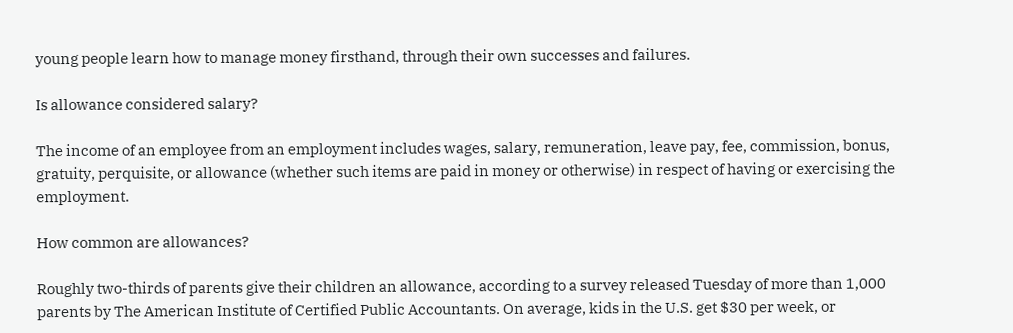young people learn how to manage money firsthand, through their own successes and failures.

Is allowance considered salary?

The income of an employee from an employment includes wages, salary, remuneration, leave pay, fee, commission, bonus, gratuity, perquisite, or allowance (whether such items are paid in money or otherwise) in respect of having or exercising the employment.

How common are allowances?

Roughly two-thirds of parents give their children an allowance, according to a survey released Tuesday of more than 1,000 parents by The American Institute of Certified Public Accountants. On average, kids in the U.S. get $30 per week, or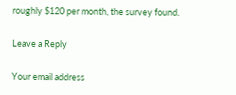roughly $120 per month, the survey found.

Leave a Reply

Your email address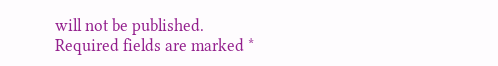will not be published. Required fields are marked *